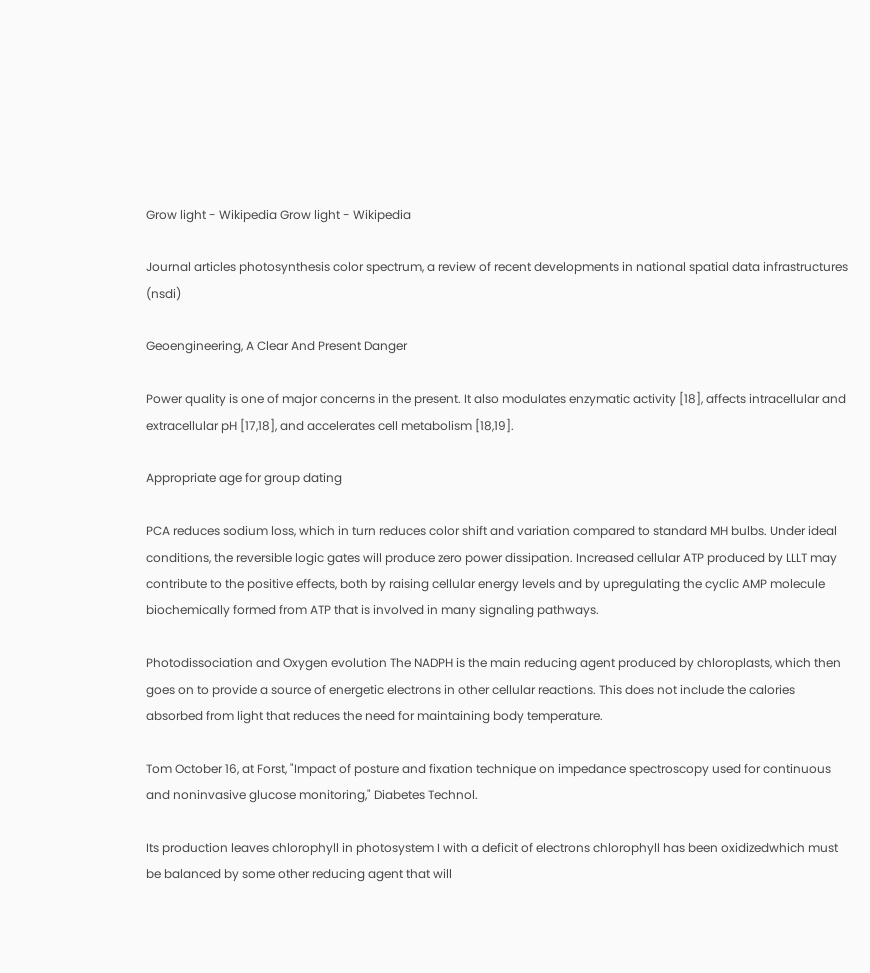Grow light - Wikipedia Grow light - Wikipedia

Journal articles photosynthesis color spectrum, a review of recent developments in national spatial data infrastructures (nsdi)

Geoengineering, A Clear And Present Danger

Power quality is one of major concerns in the present. It also modulates enzymatic activity [18], affects intracellular and extracellular pH [17,18], and accelerates cell metabolism [18,19].

Appropriate age for group dating

PCA reduces sodium loss, which in turn reduces color shift and variation compared to standard MH bulbs. Under ideal conditions, the reversible logic gates will produce zero power dissipation. Increased cellular ATP produced by LLLT may contribute to the positive effects, both by raising cellular energy levels and by upregulating the cyclic AMP molecule biochemically formed from ATP that is involved in many signaling pathways.

Photodissociation and Oxygen evolution The NADPH is the main reducing agent produced by chloroplasts, which then goes on to provide a source of energetic electrons in other cellular reactions. This does not include the calories absorbed from light that reduces the need for maintaining body temperature.

Tom October 16, at Forst, "Impact of posture and fixation technique on impedance spectroscopy used for continuous and noninvasive glucose monitoring," Diabetes Technol.

Its production leaves chlorophyll in photosystem I with a deficit of electrons chlorophyll has been oxidizedwhich must be balanced by some other reducing agent that will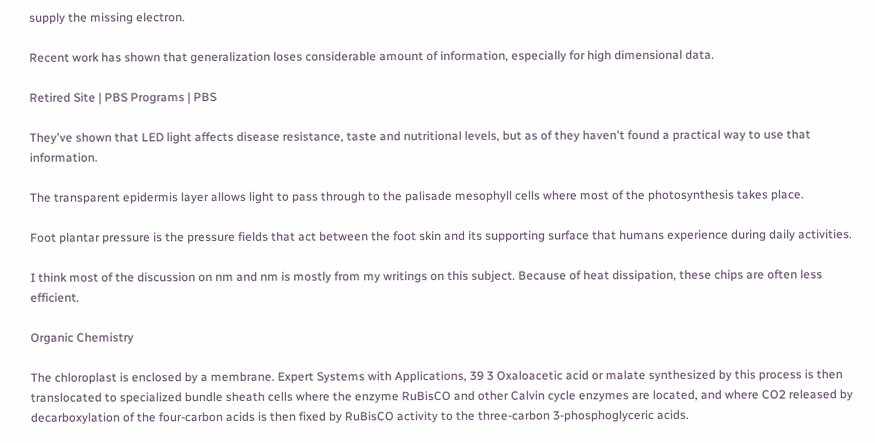supply the missing electron.

Recent work has shown that generalization loses considerable amount of information, especially for high dimensional data.

Retired Site | PBS Programs | PBS

They've shown that LED light affects disease resistance, taste and nutritional levels, but as of they haven't found a practical way to use that information.

The transparent epidermis layer allows light to pass through to the palisade mesophyll cells where most of the photosynthesis takes place.

Foot plantar pressure is the pressure fields that act between the foot skin and its supporting surface that humans experience during daily activities.

I think most of the discussion on nm and nm is mostly from my writings on this subject. Because of heat dissipation, these chips are often less efficient.

Organic Chemistry

The chloroplast is enclosed by a membrane. Expert Systems with Applications, 39 3 Oxaloacetic acid or malate synthesized by this process is then translocated to specialized bundle sheath cells where the enzyme RuBisCO and other Calvin cycle enzymes are located, and where CO2 released by decarboxylation of the four-carbon acids is then fixed by RuBisCO activity to the three-carbon 3-phosphoglyceric acids.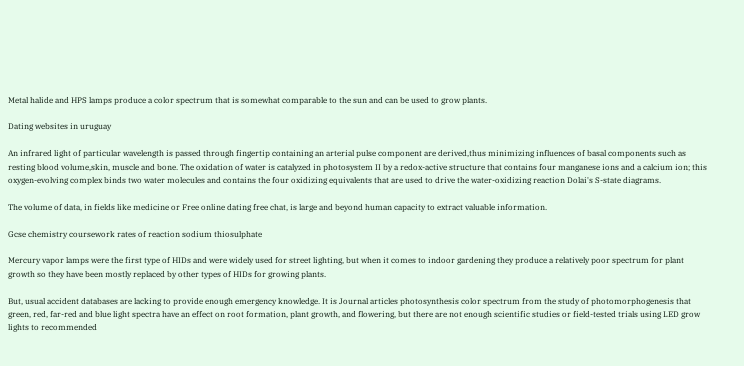Metal halide and HPS lamps produce a color spectrum that is somewhat comparable to the sun and can be used to grow plants.

Dating websites in uruguay

An infrared light of particular wavelength is passed through fingertip containing an arterial pulse component are derived,thus minimizing influences of basal components such as resting blood volume,skin, muscle and bone. The oxidation of water is catalyzed in photosystem II by a redox-active structure that contains four manganese ions and a calcium ion; this oxygen-evolving complex binds two water molecules and contains the four oxidizing equivalents that are used to drive the water-oxidizing reaction Dolai's S-state diagrams.

The volume of data, in fields like medicine or Free online dating free chat, is large and beyond human capacity to extract valuable information.

Gcse chemistry coursework rates of reaction sodium thiosulphate

Mercury vapor lamps were the first type of HIDs and were widely used for street lighting, but when it comes to indoor gardening they produce a relatively poor spectrum for plant growth so they have been mostly replaced by other types of HIDs for growing plants.

But, usual accident databases are lacking to provide enough emergency knowledge. It is Journal articles photosynthesis color spectrum from the study of photomorphogenesis that green, red, far-red and blue light spectra have an effect on root formation, plant growth, and flowering, but there are not enough scientific studies or field-tested trials using LED grow lights to recommended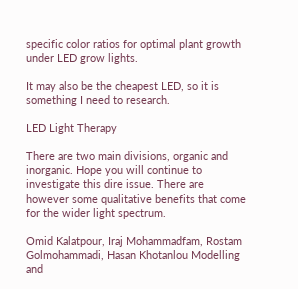specific color ratios for optimal plant growth under LED grow lights.

It may also be the cheapest LED, so it is something I need to research.

LED Light Therapy

There are two main divisions, organic and inorganic. Hope you will continue to investigate this dire issue. There are however some qualitative benefits that come for the wider light spectrum.

Omid Kalatpour, Iraj Mohammadfam, Rostam Golmohammadi, Hasan Khotanlou Modelling and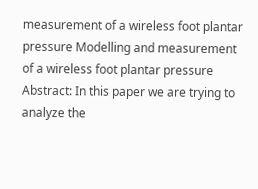measurement of a wireless foot plantar pressure Modelling and measurement of a wireless foot plantar pressure Abstract: In this paper we are trying to analyze the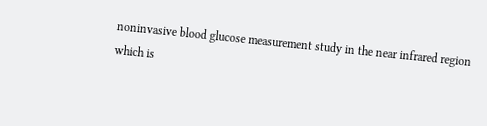noninvasive blood glucose measurement study in the near infrared region which is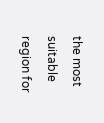the most suitable region for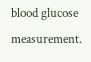blood glucose measurement.